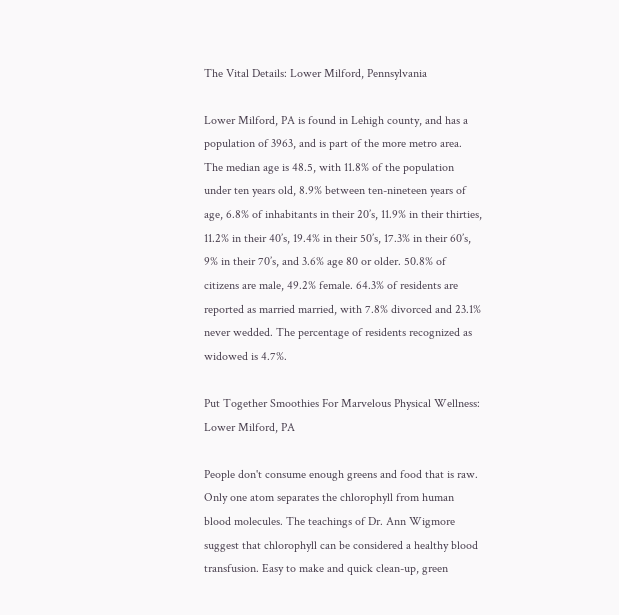The Vital Details: Lower Milford, Pennsylvania

Lower Milford, PA is found in Lehigh county, and has a population of 3963, and is part of the more metro area. The median age is 48.5, with 11.8% of the population under ten years old, 8.9% between ten-nineteen years of age, 6.8% of inhabitants in their 20’s, 11.9% in their thirties, 11.2% in their 40’s, 19.4% in their 50’s, 17.3% in their 60’s, 9% in their 70’s, and 3.6% age 80 or older. 50.8% of citizens are male, 49.2% female. 64.3% of residents are reported as married married, with 7.8% divorced and 23.1% never wedded. The percentage of residents recognized as widowed is 4.7%.

Put Together Smoothies For Marvelous Physical Wellness: Lower Milford, PA

People don't consume enough greens and food that is raw. Only one atom separates the chlorophyll from human blood molecules. The teachings of Dr. Ann Wigmore suggest that chlorophyll can be considered a healthy blood transfusion. Easy to make and quick clean-up, green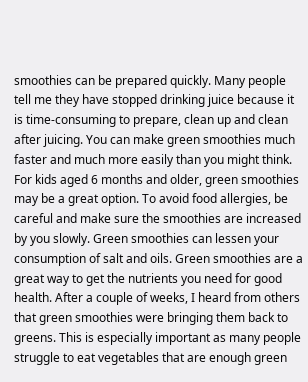smoothies can be prepared quickly. Many people tell me they have stopped drinking juice because it is time-consuming to prepare, clean up and clean after juicing. You can make green smoothies much faster and much more easily than you might think. For kids aged 6 months and older, green smoothies may be a great option. To avoid food allergies, be careful and make sure the smoothies are increased by you slowly. Green smoothies can lessen your consumption of salt and oils. Green smoothies are a great way to get the nutrients you need for good health. After a couple of weeks, I heard from others that green smoothies were bringing them back to greens. This is especially important as many people struggle to eat vegetables that are enough green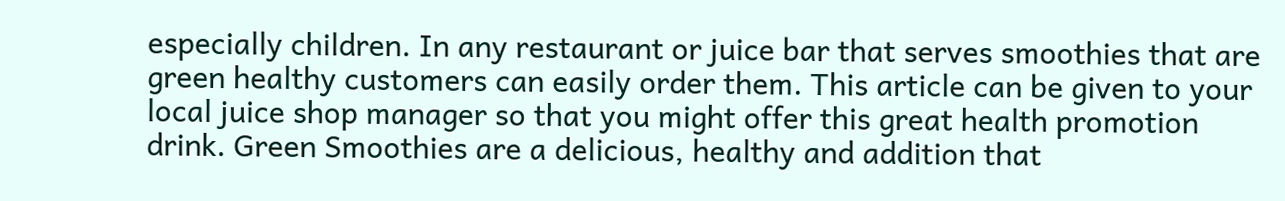especially children. In any restaurant or juice bar that serves smoothies that are green healthy customers can easily order them. This article can be given to your local juice shop manager so that you might offer this great health promotion drink. Green Smoothies are a delicious, healthy and addition that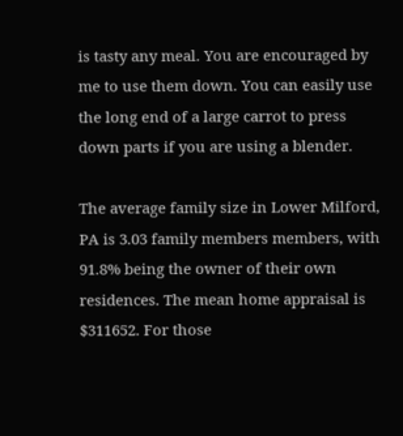is tasty any meal. You are encouraged by me to use them down. You can easily use the long end of a large carrot to press down parts if you are using a blender.

The average family size in Lower Milford, PA is 3.03 family members members, with 91.8% being the owner of their own residences. The mean home appraisal is $311652. For those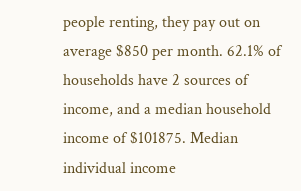people renting, they pay out on average $850 per month. 62.1% of households have 2 sources of income, and a median household income of $101875. Median individual income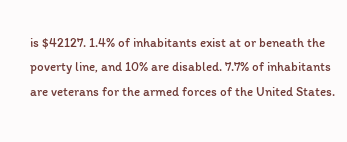is $42127. 1.4% of inhabitants exist at or beneath the poverty line, and 10% are disabled. 7.7% of inhabitants are veterans for the armed forces of the United States.